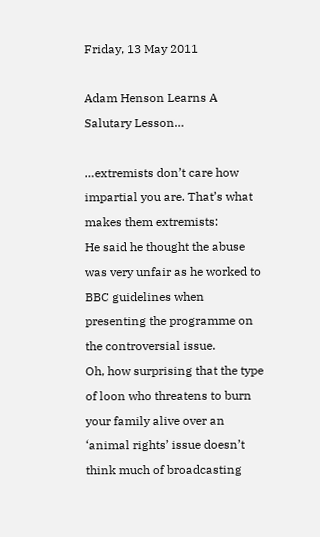Friday, 13 May 2011

Adam Henson Learns A Salutary Lesson…

…extremists don’t care how impartial you are. That’s what makes them extremists:
He said he thought the abuse was very unfair as he worked to BBC guidelines when presenting the programme on the controversial issue.
Oh, how surprising that the type of loon who threatens to burn your family alive over an ‘animal rights’ issue doesn’t think much of broadcasting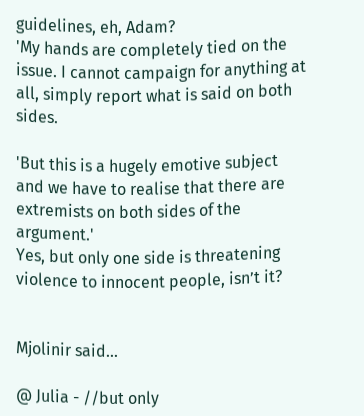guidelines, eh, Adam?
'My hands are completely tied on the issue. I cannot campaign for anything at all, simply report what is said on both sides.

'But this is a hugely emotive subject and we have to realise that there are extremists on both sides of the argument.'
Yes, but only one side is threatening violence to innocent people, isn’t it?


Mjolinir said...

@ Julia - //but only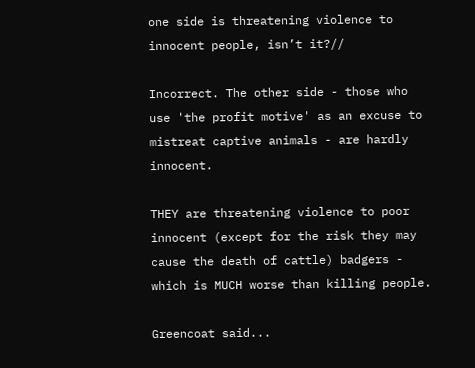one side is threatening violence to innocent people, isn’t it?//

Incorrect. The other side - those who use 'the profit motive' as an excuse to mistreat captive animals - are hardly innocent.

THEY are threatening violence to poor innocent (except for the risk they may cause the death of cattle) badgers - which is MUCH worse than killing people.

Greencoat said...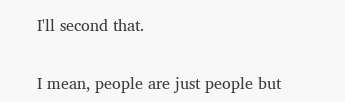I'll second that.

I mean, people are just people but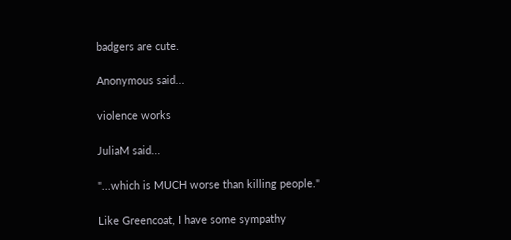badgers are cute.

Anonymous said...

violence works

JuliaM said...

"...which is MUCH worse than killing people."

Like Greencoat, I have some sympathy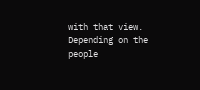with that view. Depending on the people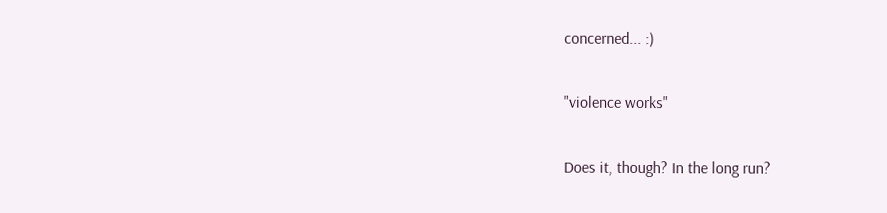concerned... :)

"violence works"

Does it, though? In the long run?